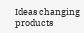Ideas changing products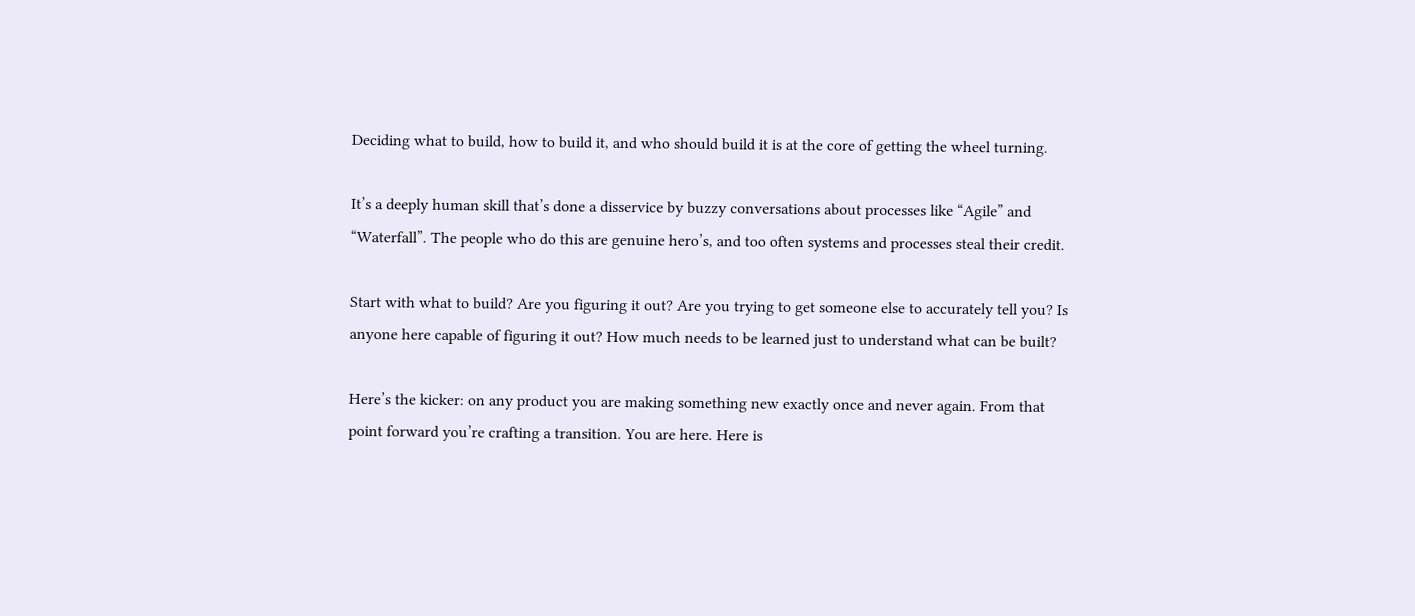Deciding what to build, how to build it, and who should build it is at the core of getting the wheel turning.

It’s a deeply human skill that’s done a disservice by buzzy conversations about processes like “Agile” and “Waterfall”. The people who do this are genuine hero’s, and too often systems and processes steal their credit.

Start with what to build? Are you figuring it out? Are you trying to get someone else to accurately tell you? Is anyone here capable of figuring it out? How much needs to be learned just to understand what can be built?

Here’s the kicker: on any product you are making something new exactly once and never again. From that point forward you’re crafting a transition. You are here. Here is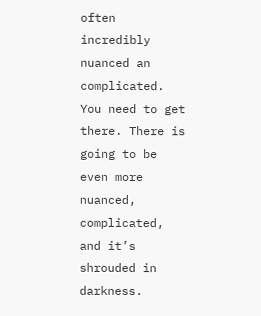often incredibly nuanced an complicated. You need to get there. There is going to be even more nuanced, complicated, and it’s shrouded in darkness.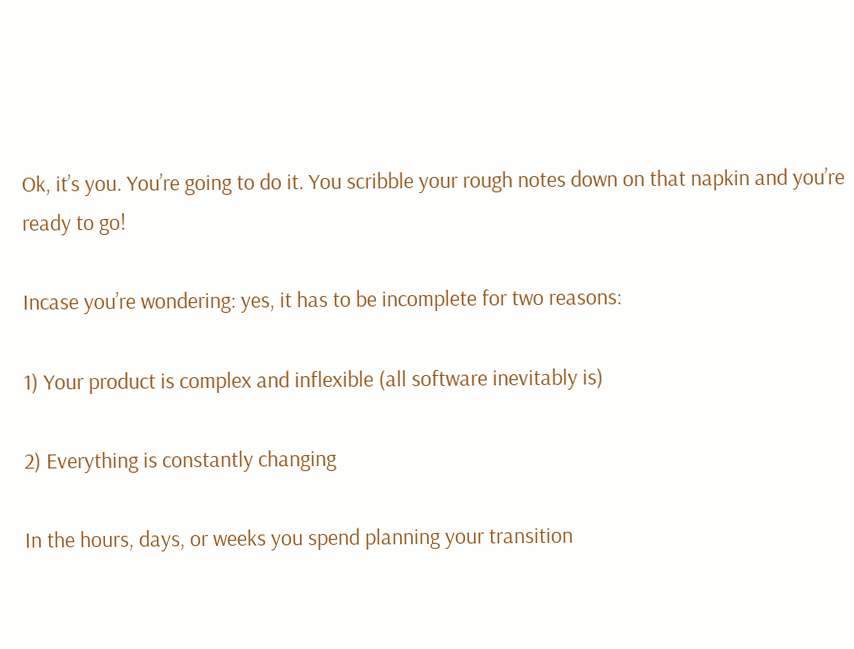Ok, it’s you. You’re going to do it. You scribble your rough notes down on that napkin and you’re ready to go!

Incase you’re wondering: yes, it has to be incomplete for two reasons:

1) Your product is complex and inflexible (all software inevitably is)

2) Everything is constantly changing

In the hours, days, or weeks you spend planning your transition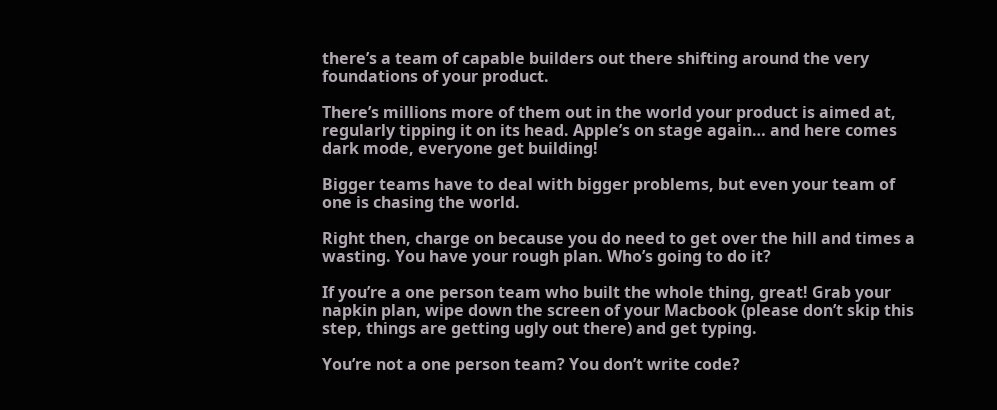there’s a team of capable builders out there shifting around the very foundations of your product.

There’s millions more of them out in the world your product is aimed at, regularly tipping it on its head. Apple’s on stage again… and here comes dark mode, everyone get building!

Bigger teams have to deal with bigger problems, but even your team of one is chasing the world.

Right then, charge on because you do need to get over the hill and times a wasting. You have your rough plan. Who’s going to do it?

If you’re a one person team who built the whole thing, great! Grab your napkin plan, wipe down the screen of your Macbook (please don’t skip this step, things are getting ugly out there) and get typing.

You’re not a one person team? You don’t write code?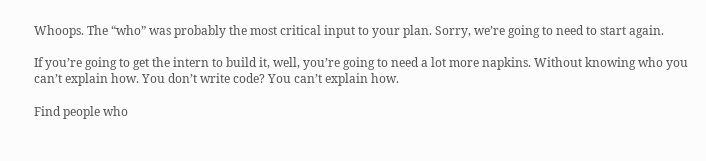Whoops. The “who” was probably the most critical input to your plan. Sorry, we’re going to need to start again.

If you’re going to get the intern to build it, well, you’re going to need a lot more napkins. Without knowing who you can’t explain how. You don’t write code? You can’t explain how.

Find people who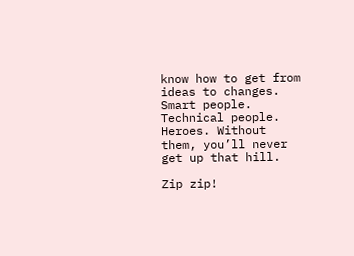know how to get from ideas to changes. Smart people. Technical people. Heroes. Without them, you’ll never get up that hill.

Zip zip!